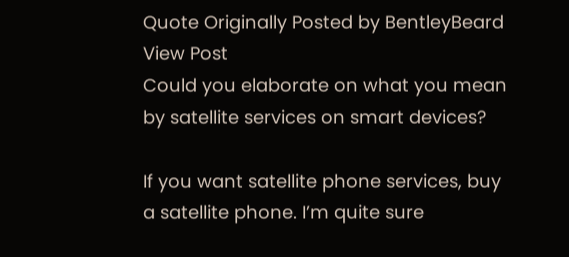Quote Originally Posted by BentleyBeard View Post
Could you elaborate on what you mean by satellite services on smart devices?

If you want satellite phone services, buy a satellite phone. I’m quite sure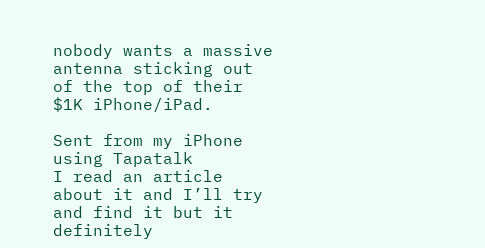nobody wants a massive antenna sticking out of the top of their $1K iPhone/iPad.

Sent from my iPhone using Tapatalk
I read an article about it and I’ll try and find it but it definitely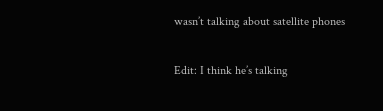wasn’t talking about satellite phones

Edit: I think he’s talking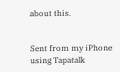about this.


Sent from my iPhone using Tapatalk